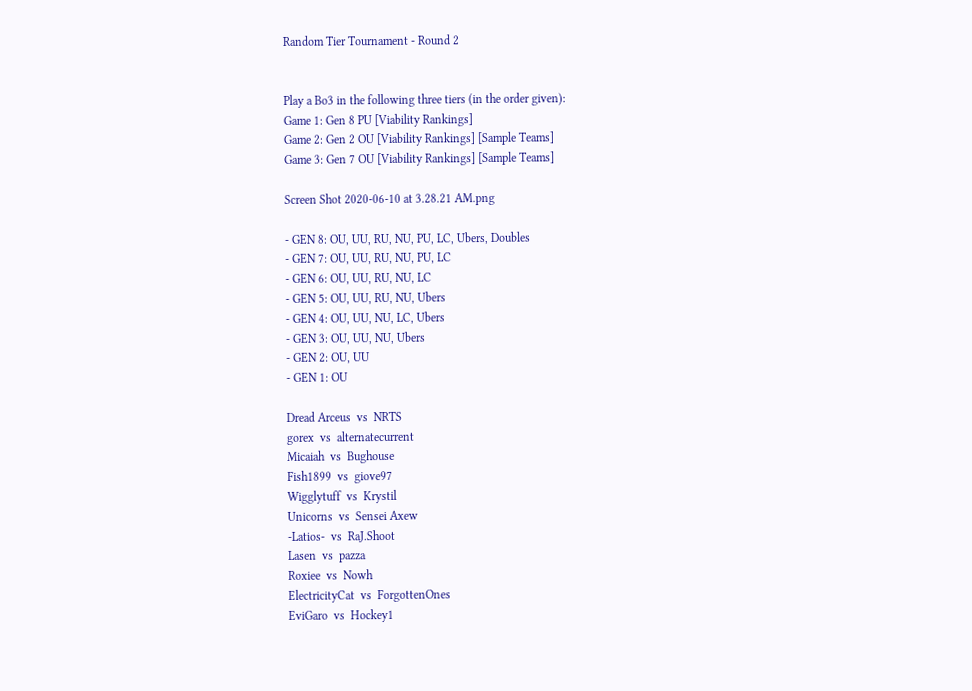Random Tier Tournament - Round 2


Play a Bo3 in the following three tiers (in the order given):
Game 1: Gen 8 PU [Viability Rankings]
Game 2: Gen 2 OU [Viability Rankings] [Sample Teams]
Game 3: Gen 7 OU [Viability Rankings] [Sample Teams]

Screen Shot 2020-06-10 at 3.28.21 AM.png

- GEN 8: OU, UU, RU, NU, PU, LC, Ubers, Doubles
- GEN 7: OU, UU, RU, NU, PU, LC
- GEN 6: OU, UU, RU, NU, LC
- GEN 5: OU, UU, RU, NU, Ubers
- GEN 4: OU, UU, NU, LC, Ubers
- GEN 3: OU, UU, NU, Ubers
- GEN 2: OU, UU
- GEN 1: OU

Dread Arceus  vs  NRTS
gorex  vs  alternatecurrent
Micaiah  vs  Bughouse
Fish1899  vs  giove97
Wigglytuff  vs  Krystil
Unicorns  vs  Sensei Axew
-Latios-  vs  RaJ.Shoot
Lasen  vs  pazza
Roxiee  vs  Nowh
ElectricityCat  vs  ForgottenOnes
EviGaro  vs  Hockey1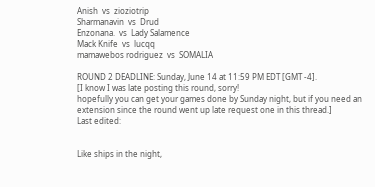Anish  vs  zioziotrip
Sharmanavin  vs  Drud
Enzonana.  vs  Lady Salamence
Mack Knife  vs  lucqq
mamawebos rodriguez  vs  SOMALIA

ROUND 2 DEADLINE: Sunday, June 14 at 11:59 PM EDT [GMT -4].
[I know I was late posting this round, sorry!
hopefully you can get your games done by Sunday night, but if you need an extension since the round went up late request one in this thread.]
Last edited:


Like ships in the night,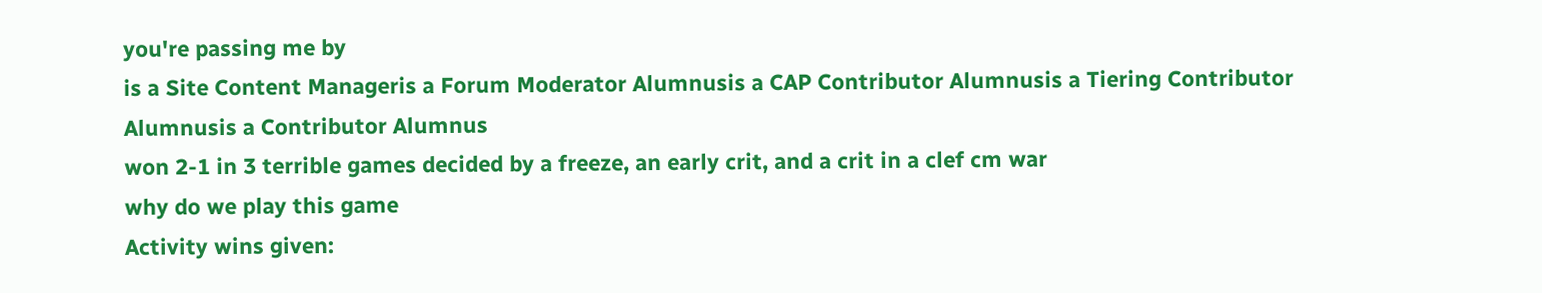you're passing me by
is a Site Content Manageris a Forum Moderator Alumnusis a CAP Contributor Alumnusis a Tiering Contributor Alumnusis a Contributor Alumnus
won 2-1 in 3 terrible games decided by a freeze, an early crit, and a crit in a clef cm war
why do we play this game
Activity wins given: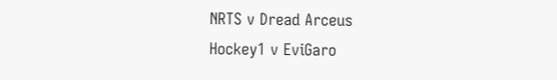NRTS v Dread Arceus
Hockey1 v EviGaro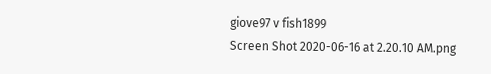giove97 v fish1899
Screen Shot 2020-06-16 at 2.20.10 AM.png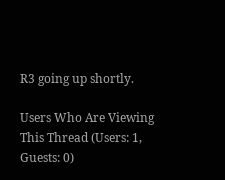R3 going up shortly.

Users Who Are Viewing This Thread (Users: 1, Guests: 0)